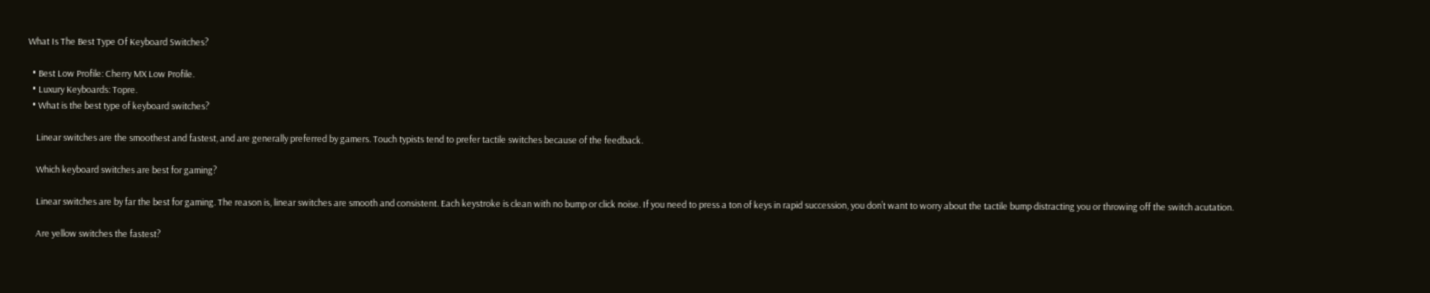What Is The Best Type Of Keyboard Switches?

  • Best Low Profile: Cherry MX Low Profile.
  • Luxury Keyboards: Topre.
  • What is the best type of keyboard switches?

    Linear switches are the smoothest and fastest, and are generally preferred by gamers. Touch typists tend to prefer tactile switches because of the feedback.

    Which keyboard switches are best for gaming?

    Linear switches are by far the best for gaming. The reason is, linear switches are smooth and consistent. Each keystroke is clean with no bump or click noise. If you need to press a ton of keys in rapid succession, you don’t want to worry about the tactile bump distracting you or throwing off the switch acutation.

    Are yellow switches the fastest?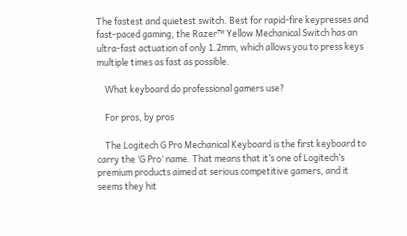The fastest and quietest switch. Best for rapid-fire keypresses and fast-paced gaming, the Razer™ Yellow Mechanical Switch has an ultra-fast actuation of only 1.2mm, which allows you to press keys multiple times as fast as possible.

    What keyboard do professional gamers use?

    For pros, by pros

    The Logitech G Pro Mechanical Keyboard is the first keyboard to carry the ‘G Pro’ name. That means that it’s one of Logitech’s premium products aimed at serious competitive gamers, and it seems they hit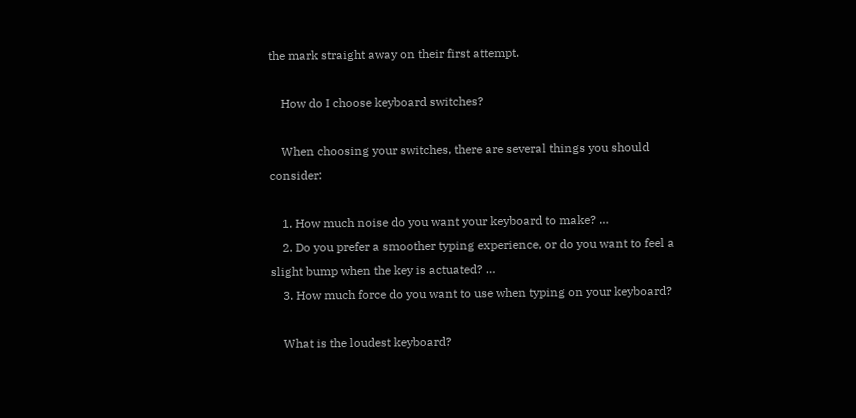the mark straight away on their first attempt.

    How do I choose keyboard switches?

    When choosing your switches, there are several things you should consider:

    1. How much noise do you want your keyboard to make? …
    2. Do you prefer a smoother typing experience, or do you want to feel a slight bump when the key is actuated? …
    3. How much force do you want to use when typing on your keyboard?

    What is the loudest keyboard?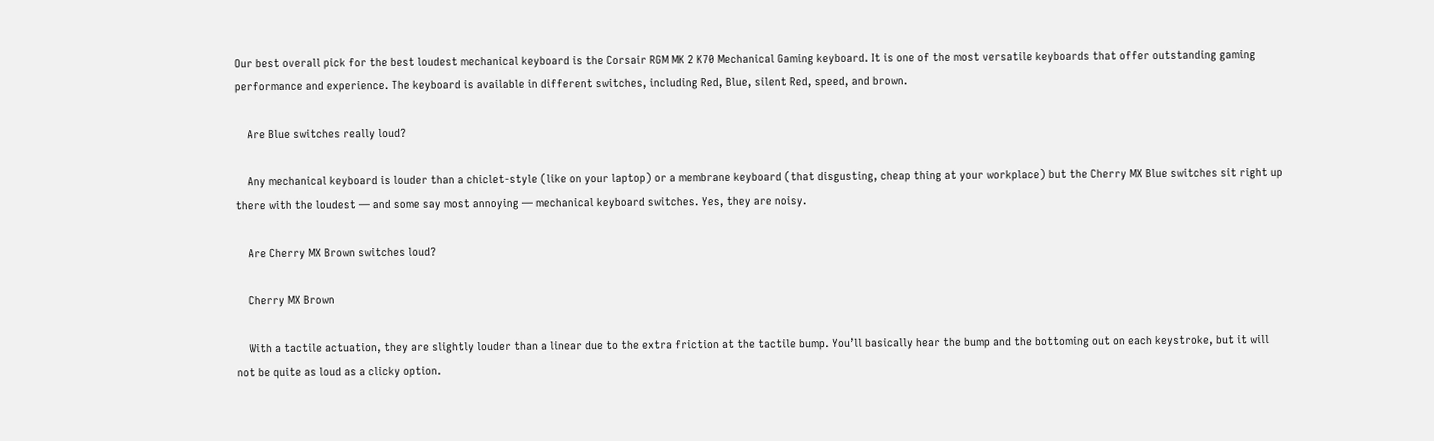Our best overall pick for the best loudest mechanical keyboard is the Corsair RGM MK 2 K70 Mechanical Gaming keyboard. It is one of the most versatile keyboards that offer outstanding gaming performance and experience. The keyboard is available in different switches, including Red, Blue, silent Red, speed, and brown.

    Are Blue switches really loud?

    Any mechanical keyboard is louder than a chiclet-style (like on your laptop) or a membrane keyboard (that disgusting, cheap thing at your workplace) but the Cherry MX Blue switches sit right up there with the loudest — and some say most annoying — mechanical keyboard switches. Yes, they are noisy.

    Are Cherry MX Brown switches loud?

    Cherry MX Brown

    With a tactile actuation, they are slightly louder than a linear due to the extra friction at the tactile bump. You’ll basically hear the bump and the bottoming out on each keystroke, but it will not be quite as loud as a clicky option.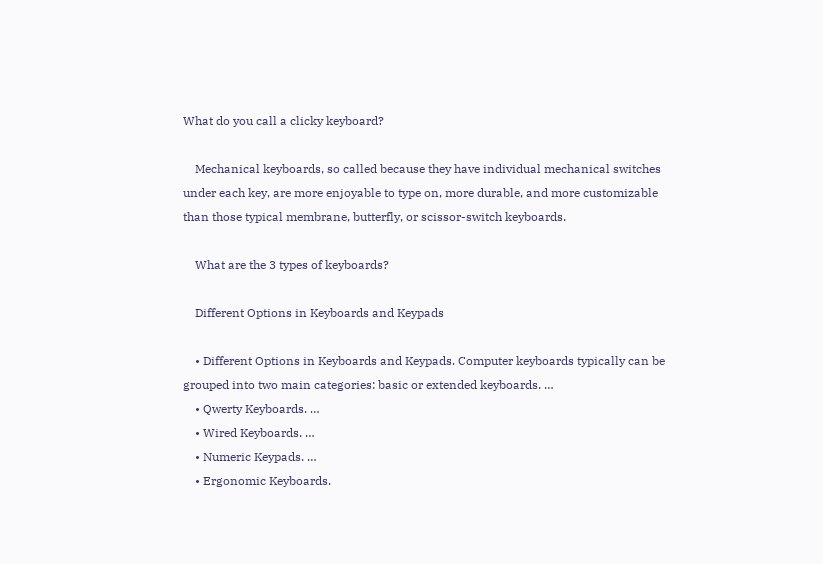What do you call a clicky keyboard?

    Mechanical keyboards, so called because they have individual mechanical switches under each key, are more enjoyable to type on, more durable, and more customizable than those typical membrane, butterfly, or scissor-switch keyboards.

    What are the 3 types of keyboards?

    Different Options in Keyboards and Keypads

    • Different Options in Keyboards and Keypads. Computer keyboards typically can be grouped into two main categories: basic or extended keyboards. …
    • Qwerty Keyboards. …
    • Wired Keyboards. …
    • Numeric Keypads. …
    • Ergonomic Keyboards.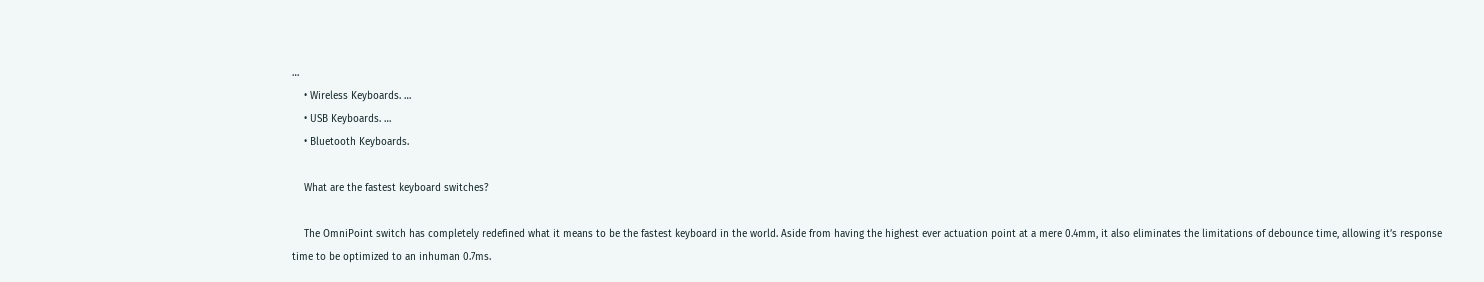…
    • Wireless Keyboards. …
    • USB Keyboards. …
    • Bluetooth Keyboards.

    What are the fastest keyboard switches?

    The OmniPoint switch has completely redefined what it means to be the fastest keyboard in the world. Aside from having the highest ever actuation point at a mere 0.4mm, it also eliminates the limitations of debounce time, allowing it’s response time to be optimized to an inhuman 0.7ms.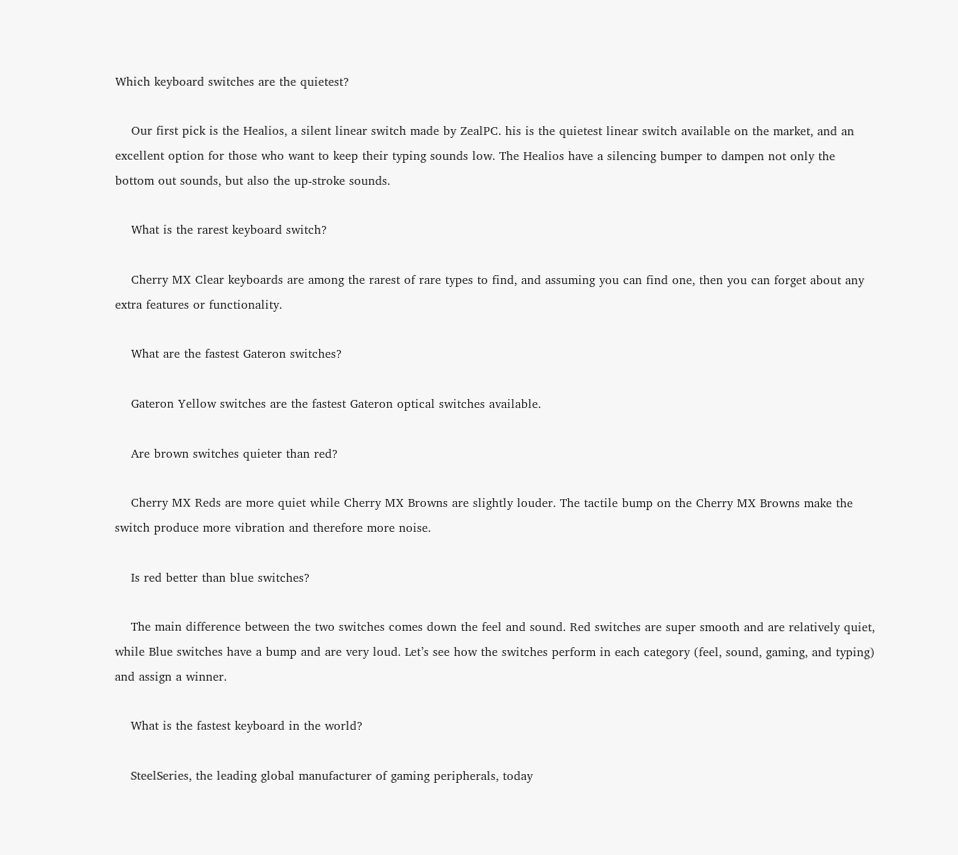Which keyboard switches are the quietest?

    Our first pick is the Healios, a silent linear switch made by ZealPC. his is the quietest linear switch available on the market, and an excellent option for those who want to keep their typing sounds low. The Healios have a silencing bumper to dampen not only the bottom out sounds, but also the up-stroke sounds.

    What is the rarest keyboard switch?

    Cherry MX Clear keyboards are among the rarest of rare types to find, and assuming you can find one, then you can forget about any extra features or functionality.

    What are the fastest Gateron switches?

    Gateron Yellow switches are the fastest Gateron optical switches available.

    Are brown switches quieter than red?

    Cherry MX Reds are more quiet while Cherry MX Browns are slightly louder. The tactile bump on the Cherry MX Browns make the switch produce more vibration and therefore more noise.

    Is red better than blue switches?

    The main difference between the two switches comes down the feel and sound. Red switches are super smooth and are relatively quiet, while Blue switches have a bump and are very loud. Let’s see how the switches perform in each category (feel, sound, gaming, and typing) and assign a winner.

    What is the fastest keyboard in the world?

    SteelSeries, the leading global manufacturer of gaming peripherals, today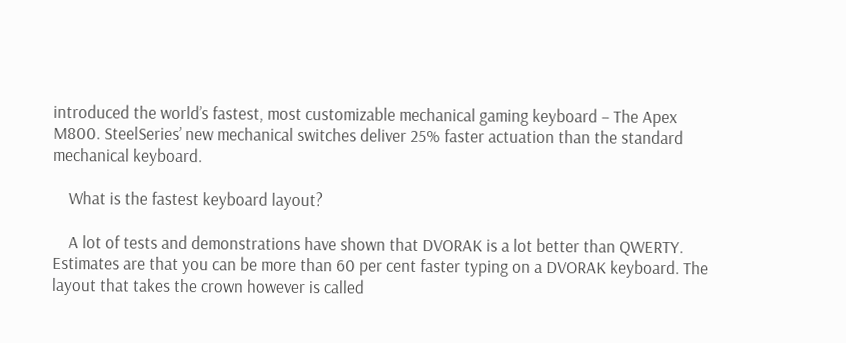introduced the world’s fastest, most customizable mechanical gaming keyboard – The Apex M800. SteelSeries’ new mechanical switches deliver 25% faster actuation than the standard mechanical keyboard.

    What is the fastest keyboard layout?

    A lot of tests and demonstrations have shown that DVORAK is a lot better than QWERTY. Estimates are that you can be more than 60 per cent faster typing on a DVORAK keyboard. The layout that takes the crown however is called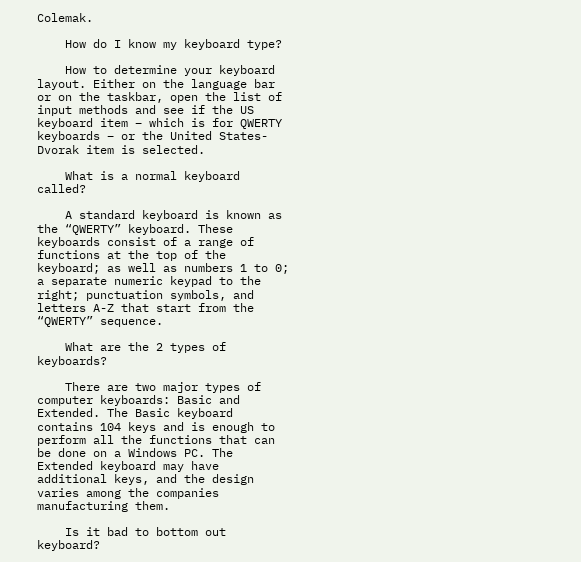Colemak.

    How do I know my keyboard type?

    How to determine your keyboard layout. Either on the language bar or on the taskbar, open the list of input methods and see if the US keyboard item – which is for QWERTY keyboards – or the United States-Dvorak item is selected.

    What is a normal keyboard called?

    A standard keyboard is known as the “QWERTY” keyboard. These keyboards consist of a range of functions at the top of the keyboard; as well as numbers 1 to 0; a separate numeric keypad to the right; punctuation symbols, and letters A-Z that start from the “QWERTY” sequence.

    What are the 2 types of keyboards?

    There are two major types of computer keyboards: Basic and Extended. The Basic keyboard contains 104 keys and is enough to perform all the functions that can be done on a Windows PC. The Extended keyboard may have additional keys, and the design varies among the companies manufacturing them.

    Is it bad to bottom out keyboard?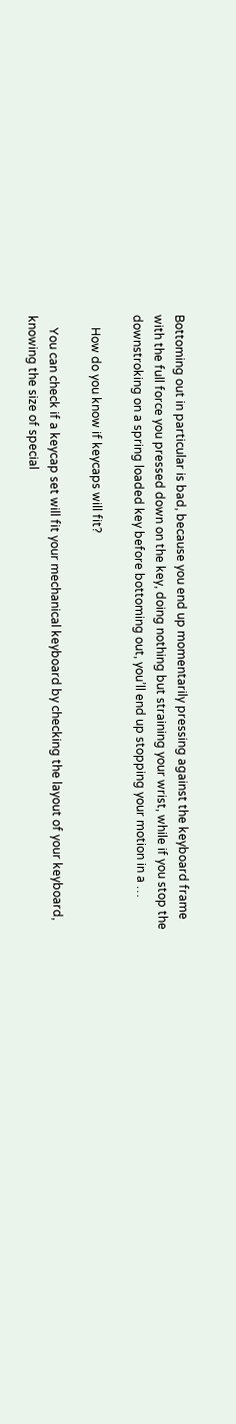Bottoming out in particular is bad, because you end up momentarily pressing against the keyboard frame with the full force you pressed down on the key, doing nothing but straining your wrist, while if you stop the downstroking on a spring loaded key before bottoming out, you’ll end up stopping your motion in a …

    How do you know if keycaps will fit?

    You can check if a keycap set will fit your mechanical keyboard by checking the layout of your keyboard, knowing the size of special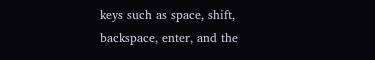keys such as space, shift, backspace, enter, and the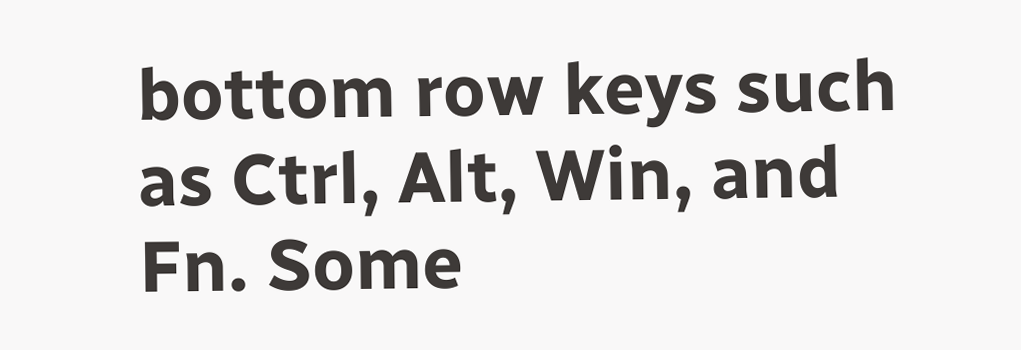bottom row keys such as Ctrl, Alt, Win, and Fn. Some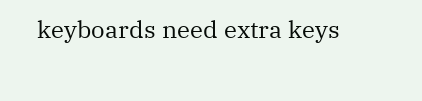keyboards need extra keys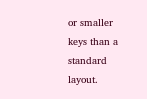or smaller keys than a standard layout.